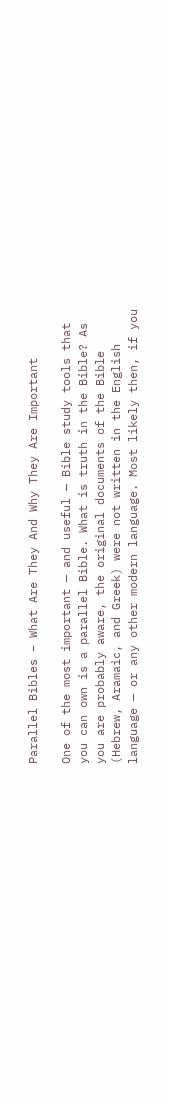Parallel Bibles – What Are They And Why They Are Important

One of the most important — and useful — Bible study tools that you can own is a parallel Bible. What is truth in the Bible? As you are probably aware, the original documents of the Bible (Hebrew, Aramaic, and Greek) were not written in the English language — or any other modern language. Most likely then, if you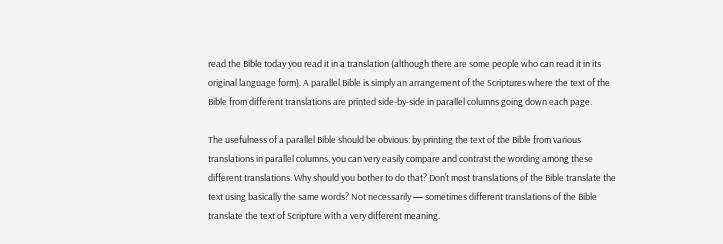read the Bible today you read it in a translation (although there are some people who can read it in its original language form). A parallel Bible is simply an arrangement of the Scriptures where the text of the Bible from different translations are printed side-by-side in parallel columns going down each page.

The usefulness of a parallel Bible should be obvious: by printing the text of the Bible from various translations in parallel columns, you can very easily compare and contrast the wording among these different translations. Why should you bother to do that? Don’t most translations of the Bible translate the text using basically the same words? Not necessarily — sometimes different translations of the Bible translate the text of Scripture with a very different meaning.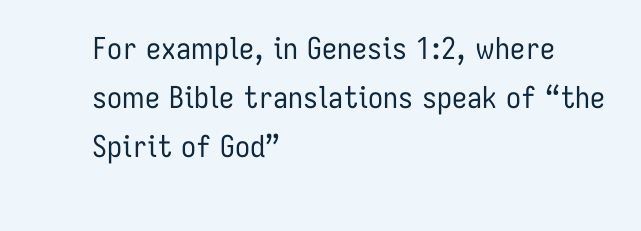For example, in Genesis 1:2, where some Bible translations speak of “the Spirit of God”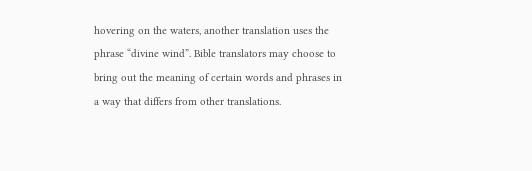hovering on the waters, another translation uses the phrase “divine wind”. Bible translators may choose to bring out the meaning of certain words and phrases in a way that differs from other translations.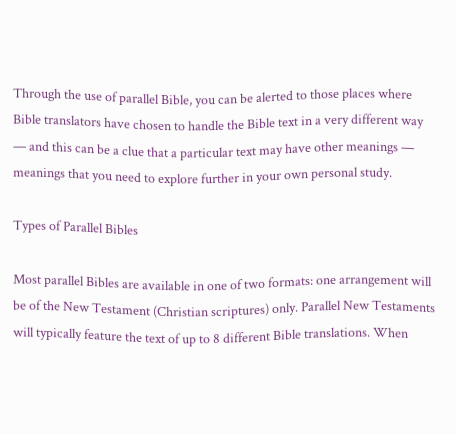Through the use of parallel Bible, you can be alerted to those places where Bible translators have chosen to handle the Bible text in a very different way — and this can be a clue that a particular text may have other meanings — meanings that you need to explore further in your own personal study.

Types of Parallel Bibles

Most parallel Bibles are available in one of two formats: one arrangement will be of the New Testament (Christian scriptures) only. Parallel New Testaments will typically feature the text of up to 8 different Bible translations. When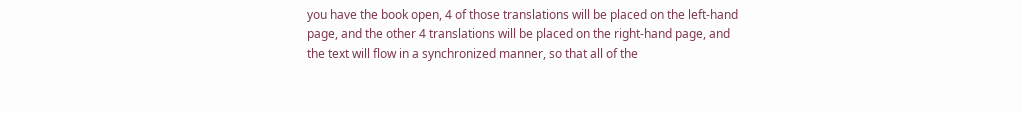you have the book open, 4 of those translations will be placed on the left-hand page, and the other 4 translations will be placed on the right-hand page, and the text will flow in a synchronized manner, so that all of the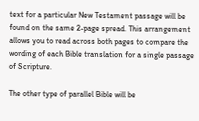text for a particular New Testament passage will be found on the same 2-page spread. This arrangement allows you to read across both pages to compare the wording of each Bible translation for a single passage of Scripture.

The other type of parallel Bible will be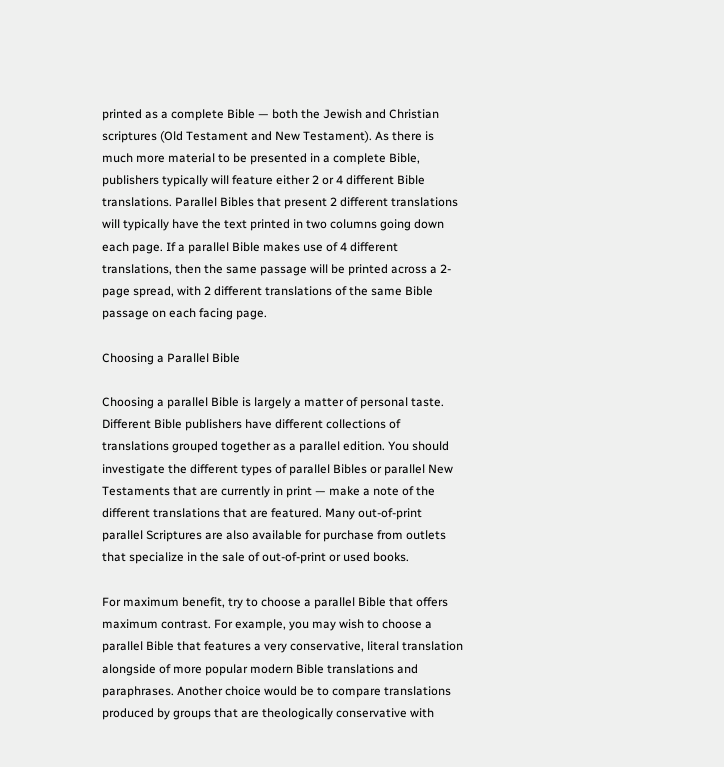printed as a complete Bible — both the Jewish and Christian scriptures (Old Testament and New Testament). As there is much more material to be presented in a complete Bible, publishers typically will feature either 2 or 4 different Bible translations. Parallel Bibles that present 2 different translations will typically have the text printed in two columns going down each page. If a parallel Bible makes use of 4 different translations, then the same passage will be printed across a 2-page spread, with 2 different translations of the same Bible passage on each facing page.

Choosing a Parallel Bible

Choosing a parallel Bible is largely a matter of personal taste. Different Bible publishers have different collections of translations grouped together as a parallel edition. You should investigate the different types of parallel Bibles or parallel New Testaments that are currently in print — make a note of the different translations that are featured. Many out-of-print parallel Scriptures are also available for purchase from outlets that specialize in the sale of out-of-print or used books.

For maximum benefit, try to choose a parallel Bible that offers maximum contrast. For example, you may wish to choose a parallel Bible that features a very conservative, literal translation alongside of more popular modern Bible translations and paraphrases. Another choice would be to compare translations produced by groups that are theologically conservative with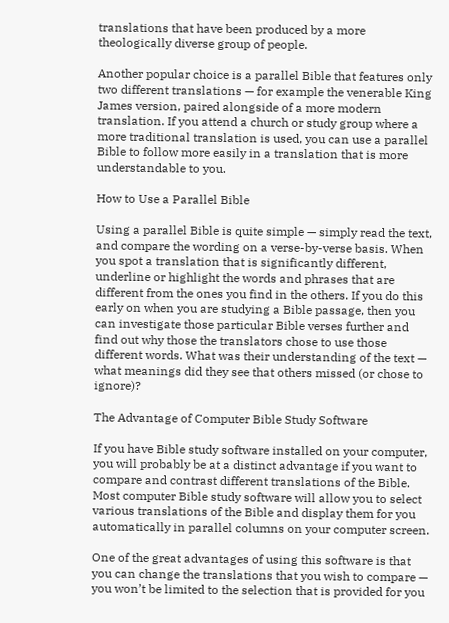translations that have been produced by a more theologically diverse group of people.

Another popular choice is a parallel Bible that features only two different translations — for example the venerable King James version, paired alongside of a more modern translation. If you attend a church or study group where a more traditional translation is used, you can use a parallel Bible to follow more easily in a translation that is more understandable to you.

How to Use a Parallel Bible

Using a parallel Bible is quite simple — simply read the text, and compare the wording on a verse-by-verse basis. When you spot a translation that is significantly different, underline or highlight the words and phrases that are different from the ones you find in the others. If you do this early on when you are studying a Bible passage, then you can investigate those particular Bible verses further and find out why those the translators chose to use those different words. What was their understanding of the text — what meanings did they see that others missed (or chose to ignore)?

The Advantage of Computer Bible Study Software

If you have Bible study software installed on your computer, you will probably be at a distinct advantage if you want to compare and contrast different translations of the Bible. Most computer Bible study software will allow you to select various translations of the Bible and display them for you automatically in parallel columns on your computer screen.

One of the great advantages of using this software is that you can change the translations that you wish to compare — you won’t be limited to the selection that is provided for you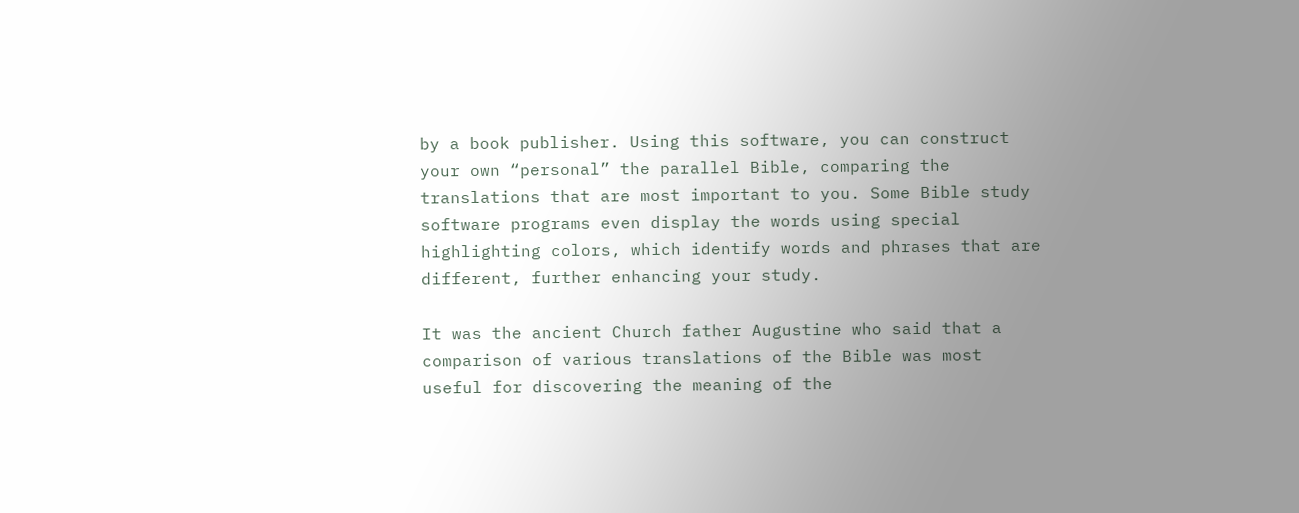by a book publisher. Using this software, you can construct your own “personal” the parallel Bible, comparing the translations that are most important to you. Some Bible study software programs even display the words using special highlighting colors, which identify words and phrases that are different, further enhancing your study.

It was the ancient Church father Augustine who said that a comparison of various translations of the Bible was most useful for discovering the meaning of the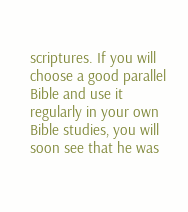scriptures. If you will choose a good parallel Bible and use it regularly in your own Bible studies, you will soon see that he was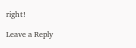right!

Leave a Reply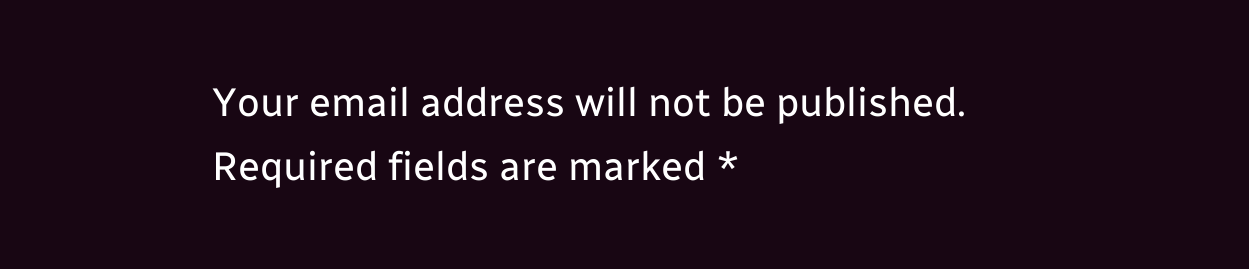Your email address will not be published. Required fields are marked *